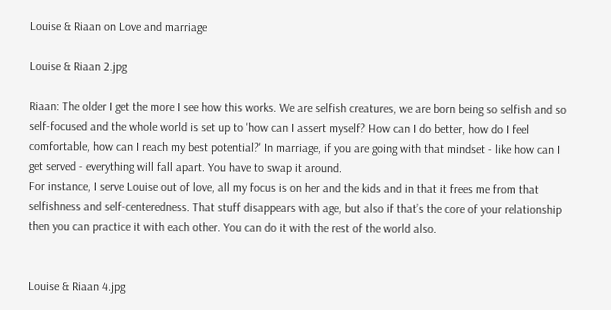Louise & Riaan on Love and marriage

Louise & Riaan 2.jpg

Riaan: The older I get the more I see how this works. We are selfish creatures, we are born being so selfish and so self-focused and the whole world is set up to 'how can I assert myself? How can I do better, how do I feel comfortable, how can I reach my best potential?' In marriage, if you are going with that mindset - like how can I get served - everything will fall apart. You have to swap it around.
For instance, I serve Louise out of love, all my focus is on her and the kids and in that it frees me from that selfishness and self-centeredness. That stuff disappears with age, but also if that’s the core of your relationship then you can practice it with each other. You can do it with the rest of the world also.


Louise & Riaan 4.jpg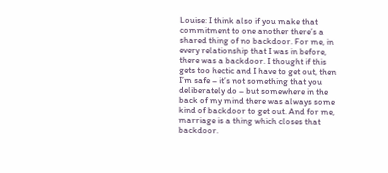Louise: I think also if you make that commitment to one another there’s a shared thing of no backdoor. For me, in every relationship that I was in before, there was a backdoor. I thought if this gets too hectic and I have to get out, then I’m safe – it’s not something that you deliberately do – but somewhere in the back of my mind there was always some kind of backdoor to get out. And for me, marriage is a thing which closes that backdoor.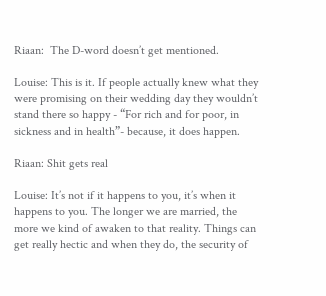Riaan:  The D-word doesn’t get mentioned.

Louise: This is it. If people actually knew what they were promising on their wedding day they wouldn’t stand there so happy - “For rich and for poor, in sickness and in health”- because, it does happen.

Riaan: Shit gets real

Louise: It’s not if it happens to you, it’s when it happens to you. The longer we are married, the more we kind of awaken to that reality. Things can get really hectic and when they do, the security of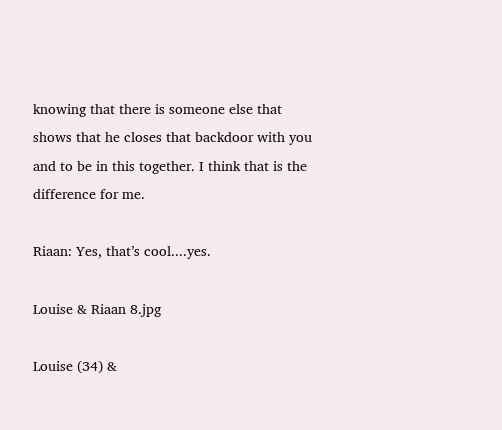knowing that there is someone else that shows that he closes that backdoor with you and to be in this together. I think that is the difference for me.

Riaan: Yes, that’s cool....yes.

Louise & Riaan 8.jpg

Louise (34) &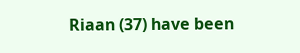Riaan (37) have been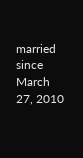married since March 27, 2010